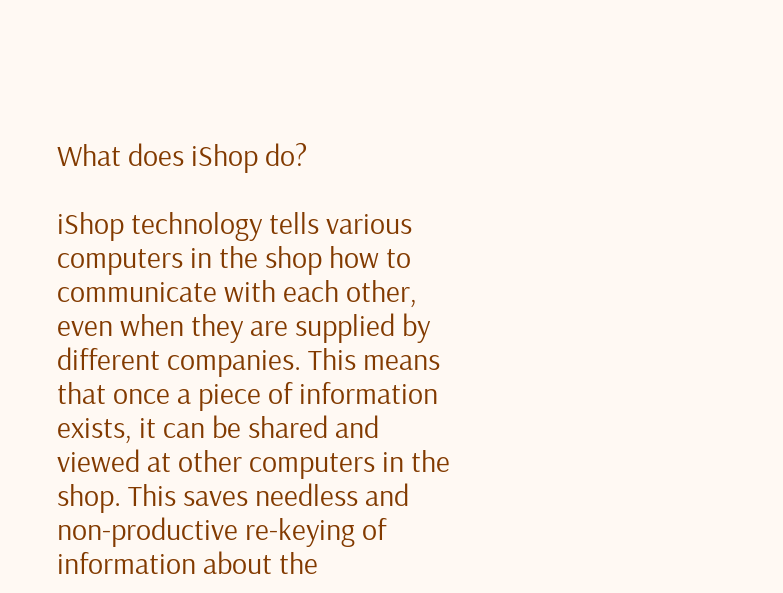What does iShop do?

iShop technology tells various computers in the shop how to communicate with each other, even when they are supplied by different companies. This means that once a piece of information exists, it can be shared and viewed at other computers in the shop. This saves needless and non-productive re-keying of information about the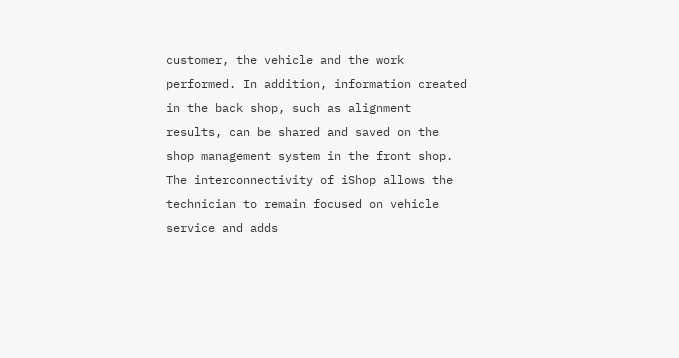customer, the vehicle and the work performed. In addition, information created in the back shop, such as alignment results, can be shared and saved on the shop management system in the front shop. The interconnectivity of iShop allows the technician to remain focused on vehicle service and adds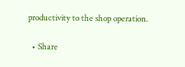productivity to the shop operation.

  • Share